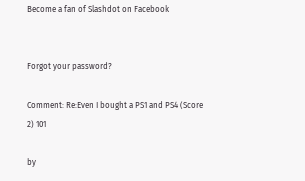Become a fan of Slashdot on Facebook


Forgot your password?

Comment: Re:Even I bought a PS1 and PS4 (Score 2) 101

by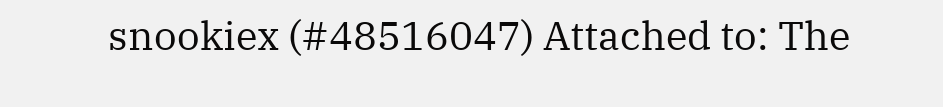snookiex (#48516047) Attached to: The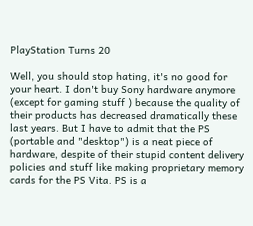PlayStation Turns 20

Well, you should stop hating, it's no good for your heart. I don't buy Sony hardware anymore (except for gaming stuff ) because the quality of their products has decreased dramatically these last years. But I have to admit that the PS (portable and "desktop") is a neat piece of hardware, despite of their stupid content delivery policies and stuff like making proprietary memory cards for the PS Vita. PS is a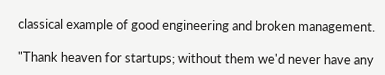classical example of good engineering and broken management.

"Thank heaven for startups; without them we'd never have any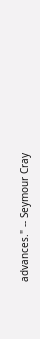advances." -- Seymour Cray